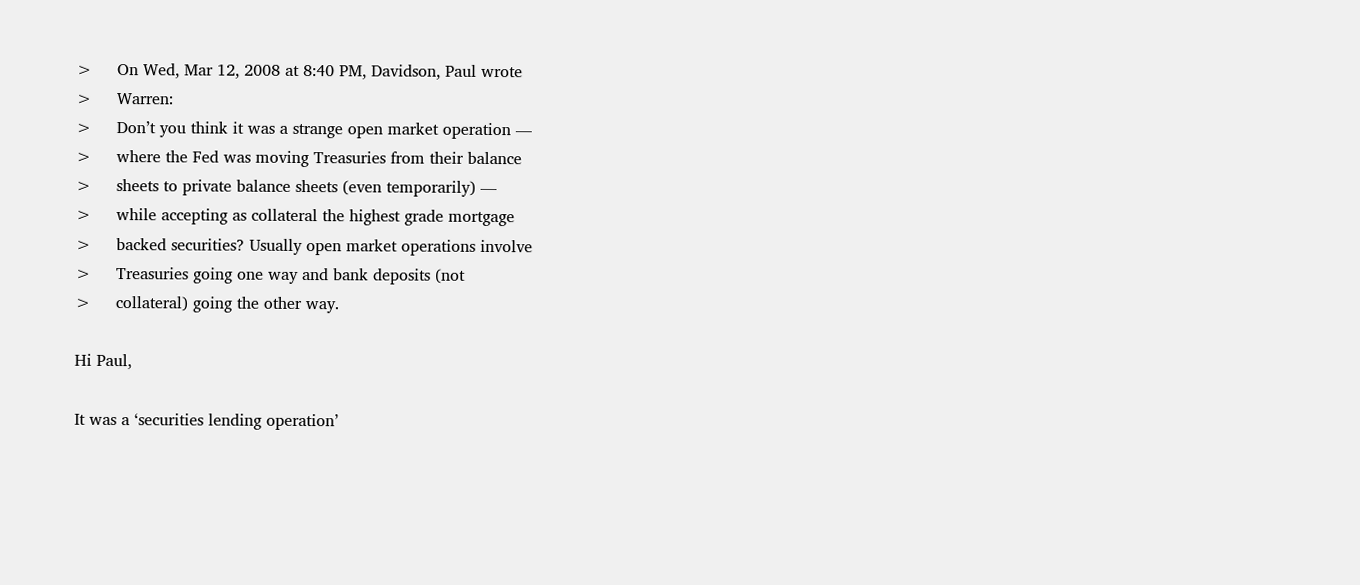>     On Wed, Mar 12, 2008 at 8:40 PM, Davidson, Paul wrote
>     Warren:
>     Don’t you think it was a strange open market operation —
>     where the Fed was moving Treasuries from their balance
>     sheets to private balance sheets (even temporarily) —
>     while accepting as collateral the highest grade mortgage
>     backed securities? Usually open market operations involve
>     Treasuries going one way and bank deposits (not
>     collateral) going the other way.

Hi Paul,

It was a ‘securities lending operation’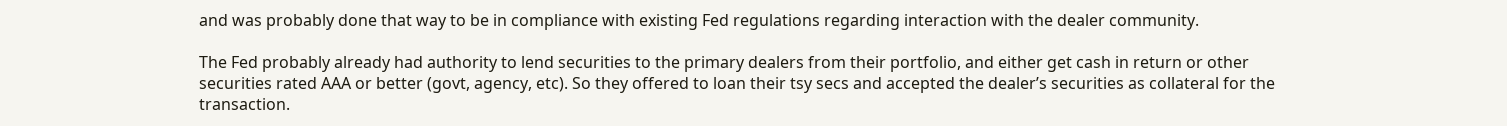and was probably done that way to be in compliance with existing Fed regulations regarding interaction with the dealer community.

The Fed probably already had authority to lend securities to the primary dealers from their portfolio, and either get cash in return or other securities rated AAA or better (govt, agency, etc). So they offered to loan their tsy secs and accepted the dealer’s securities as collateral for the transaction.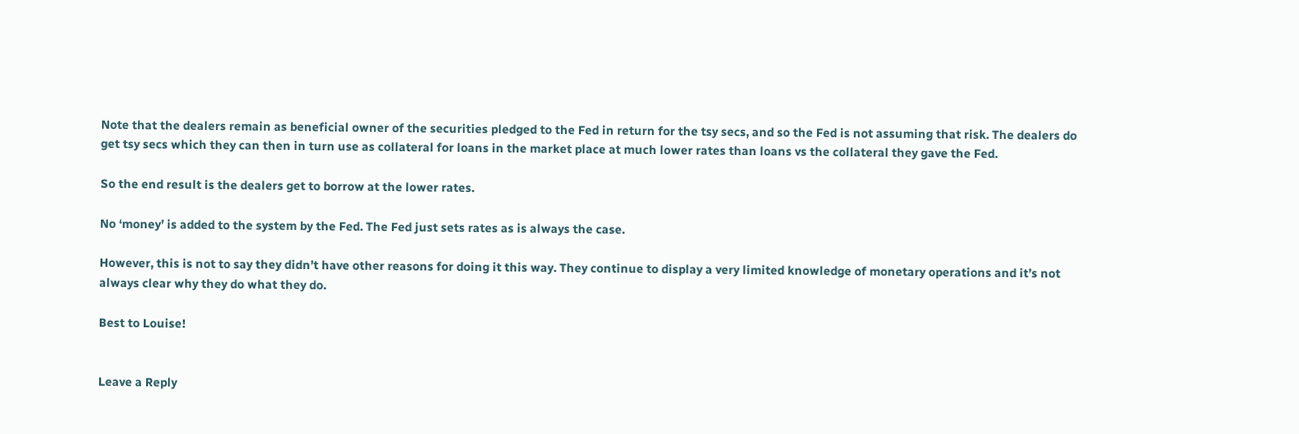Note that the dealers remain as beneficial owner of the securities pledged to the Fed in return for the tsy secs, and so the Fed is not assuming that risk. The dealers do get tsy secs which they can then in turn use as collateral for loans in the market place at much lower rates than loans vs the collateral they gave the Fed.

So the end result is the dealers get to borrow at the lower rates.

No ‘money’ is added to the system by the Fed. The Fed just sets rates as is always the case.

However, this is not to say they didn’t have other reasons for doing it this way. They continue to display a very limited knowledge of monetary operations and it’s not always clear why they do what they do.

Best to Louise!


Leave a Reply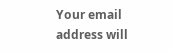Your email address will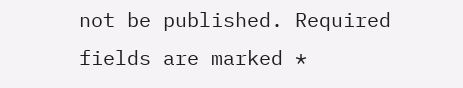not be published. Required fields are marked *